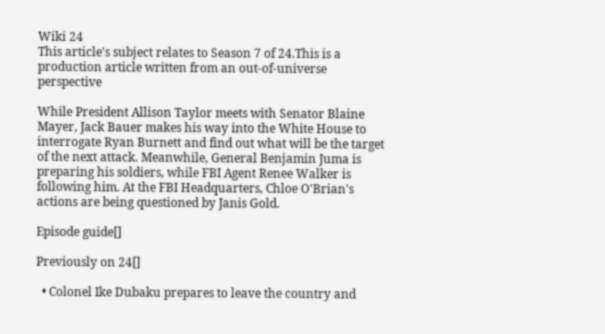Wiki 24
This article's subject relates to Season 7 of 24.This is a production article written from an out-of-universe perspective

While President Allison Taylor meets with Senator Blaine Mayer, Jack Bauer makes his way into the White House to interrogate Ryan Burnett and find out what will be the target of the next attack. Meanwhile, General Benjamin Juma is preparing his soldiers, while FBI Agent Renee Walker is following him. At the FBI Headquarters, Chloe O'Brian's actions are being questioned by Janis Gold.

Episode guide[]

Previously on 24[]

  • Colonel Ike Dubaku prepares to leave the country and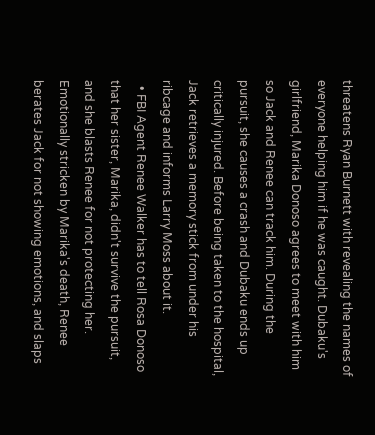threatens Ryan Burnett with revealing the names of everyone helping him if he was caught. Dubaku's girlfriend, Marika Donoso agrees to meet with him so Jack and Renee can track him. During the pursuit, she causes a crash and Dubaku ends up critically injured. Before being taken to the hospital, Jack retrieves a memory stick from under his ribcage and informs Larry Moss about it.
  • FBI Agent Renee Walker has to tell Rosa Donoso that her sister, Marika, didn't survive the pursuit, and she blasts Renee for not protecting her. Emotionally stricken by Marika's death, Renee berates Jack for not showing emotions, and slaps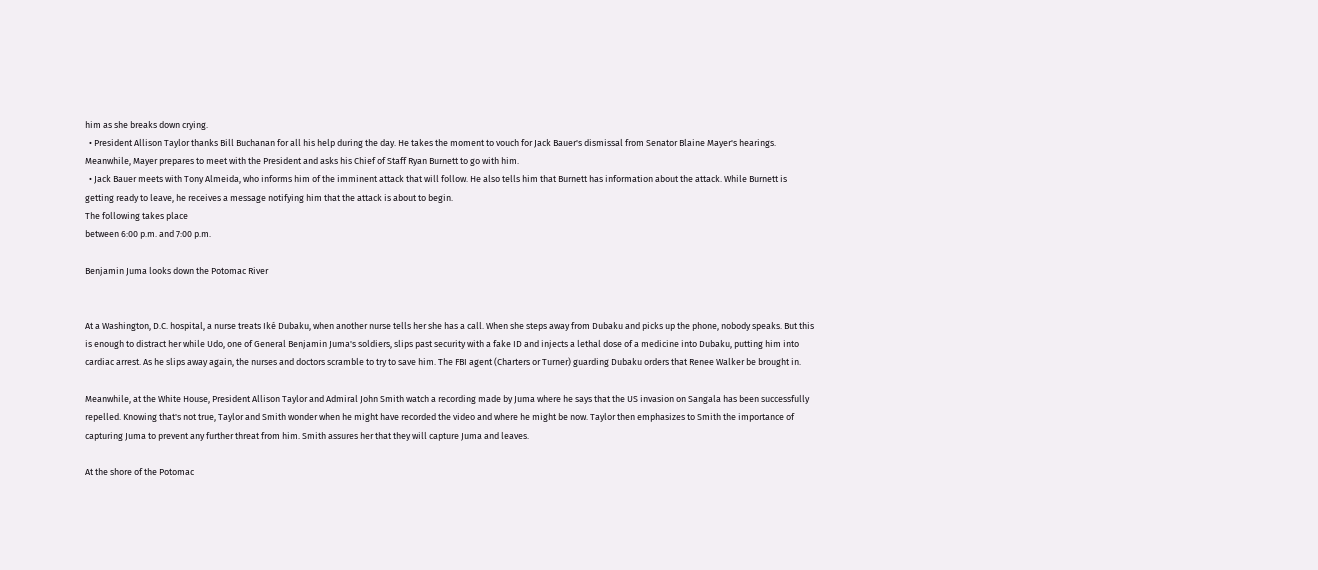him as she breaks down crying.
  • President Allison Taylor thanks Bill Buchanan for all his help during the day. He takes the moment to vouch for Jack Bauer's dismissal from Senator Blaine Mayer's hearings. Meanwhile, Mayer prepares to meet with the President and asks his Chief of Staff Ryan Burnett to go with him.
  • Jack Bauer meets with Tony Almeida, who informs him of the imminent attack that will follow. He also tells him that Burnett has information about the attack. While Burnett is getting ready to leave, he receives a message notifying him that the attack is about to begin.
The following takes place
between 6:00 p.m. and 7:00 p.m.

Benjamin Juma looks down the Potomac River


At a Washington, D.C. hospital, a nurse treats Iké Dubaku, when another nurse tells her she has a call. When she steps away from Dubaku and picks up the phone, nobody speaks. But this is enough to distract her while Udo, one of General Benjamin Juma's soldiers, slips past security with a fake ID and injects a lethal dose of a medicine into Dubaku, putting him into cardiac arrest. As he slips away again, the nurses and doctors scramble to try to save him. The FBI agent (Charters or Turner) guarding Dubaku orders that Renee Walker be brought in.

Meanwhile, at the White House, President Allison Taylor and Admiral John Smith watch a recording made by Juma where he says that the US invasion on Sangala has been successfully repelled. Knowing that's not true, Taylor and Smith wonder when he might have recorded the video and where he might be now. Taylor then emphasizes to Smith the importance of capturing Juma to prevent any further threat from him. Smith assures her that they will capture Juma and leaves.

At the shore of the Potomac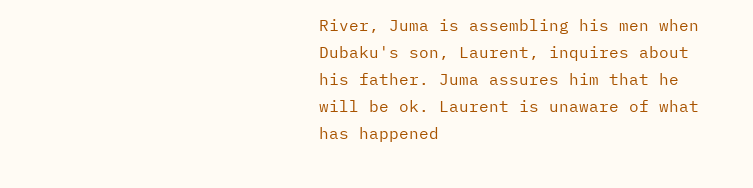River, Juma is assembling his men when Dubaku's son, Laurent, inquires about his father. Juma assures him that he will be ok. Laurent is unaware of what has happened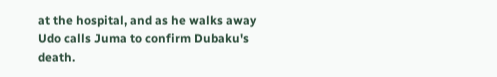at the hospital, and as he walks away Udo calls Juma to confirm Dubaku's death.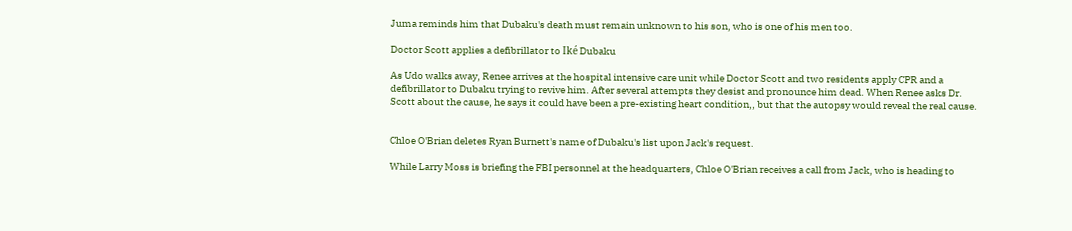Juma reminds him that Dubaku's death must remain unknown to his son, who is one of his men too.

Doctor Scott applies a defibrillator to Iké Dubaku

As Udo walks away, Renee arrives at the hospital intensive care unit while Doctor Scott and two residents apply CPR and a defibrillator to Dubaku trying to revive him. After several attempts they desist and pronounce him dead. When Renee asks Dr. Scott about the cause, he says it could have been a pre-existing heart condition,, but that the autopsy would reveal the real cause.


Chloe O'Brian deletes Ryan Burnett's name of Dubaku's list upon Jack's request.

While Larry Moss is briefing the FBI personnel at the headquarters, Chloe O'Brian receives a call from Jack, who is heading to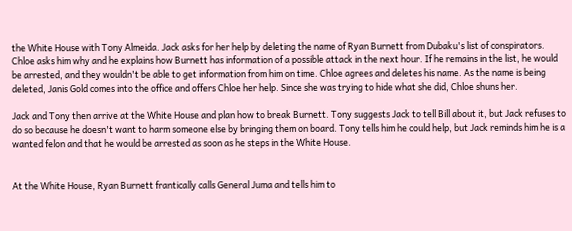the White House with Tony Almeida. Jack asks for her help by deleting the name of Ryan Burnett from Dubaku's list of conspirators. Chloe asks him why and he explains how Burnett has information of a possible attack in the next hour. If he remains in the list, he would be arrested, and they wouldn't be able to get information from him on time. Chloe agrees and deletes his name. As the name is being deleted, Janis Gold comes into the office and offers Chloe her help. Since she was trying to hide what she did, Chloe shuns her.

Jack and Tony then arrive at the White House and plan how to break Burnett. Tony suggests Jack to tell Bill about it, but Jack refuses to do so because he doesn't want to harm someone else by bringing them on board. Tony tells him he could help, but Jack reminds him he is a wanted felon and that he would be arrested as soon as he steps in the White House.


At the White House, Ryan Burnett frantically calls General Juma and tells him to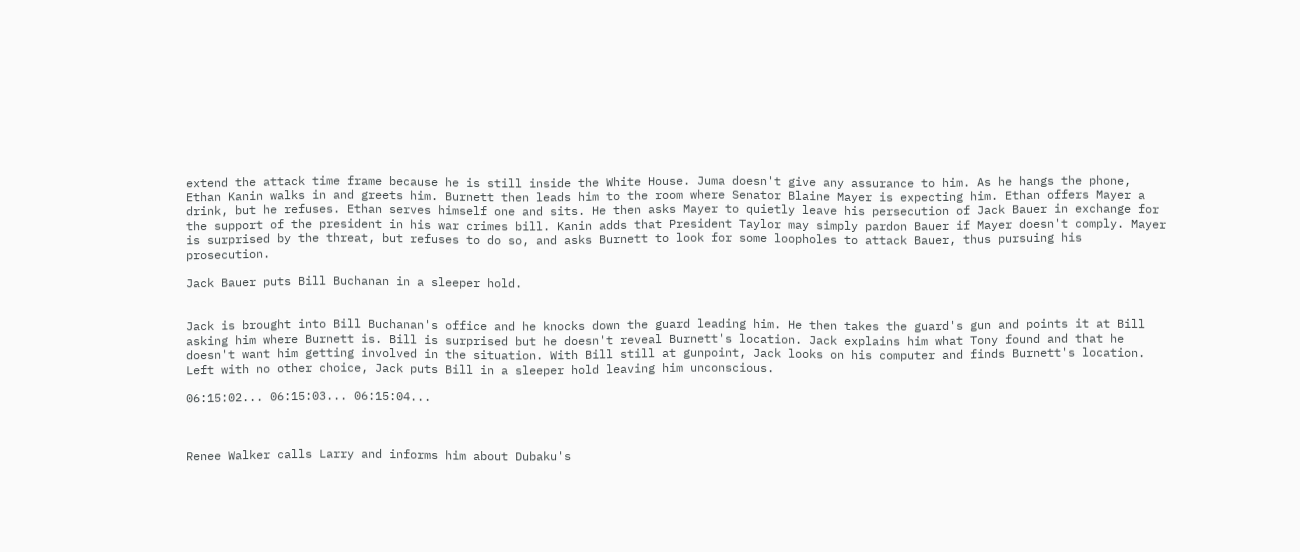extend the attack time frame because he is still inside the White House. Juma doesn't give any assurance to him. As he hangs the phone, Ethan Kanin walks in and greets him. Burnett then leads him to the room where Senator Blaine Mayer is expecting him. Ethan offers Mayer a drink, but he refuses. Ethan serves himself one and sits. He then asks Mayer to quietly leave his persecution of Jack Bauer in exchange for the support of the president in his war crimes bill. Kanin adds that President Taylor may simply pardon Bauer if Mayer doesn't comply. Mayer is surprised by the threat, but refuses to do so, and asks Burnett to look for some loopholes to attack Bauer, thus pursuing his prosecution.

Jack Bauer puts Bill Buchanan in a sleeper hold.


Jack is brought into Bill Buchanan's office and he knocks down the guard leading him. He then takes the guard's gun and points it at Bill asking him where Burnett is. Bill is surprised but he doesn't reveal Burnett's location. Jack explains him what Tony found and that he doesn't want him getting involved in the situation. With Bill still at gunpoint, Jack looks on his computer and finds Burnett's location. Left with no other choice, Jack puts Bill in a sleeper hold leaving him unconscious.

06:15:02... 06:15:03... 06:15:04...



Renee Walker calls Larry and informs him about Dubaku's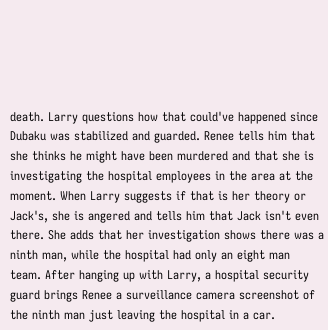death. Larry questions how that could've happened since Dubaku was stabilized and guarded. Renee tells him that she thinks he might have been murdered and that she is investigating the hospital employees in the area at the moment. When Larry suggests if that is her theory or Jack's, she is angered and tells him that Jack isn't even there. She adds that her investigation shows there was a ninth man, while the hospital had only an eight man team. After hanging up with Larry, a hospital security guard brings Renee a surveillance camera screenshot of the ninth man just leaving the hospital in a car.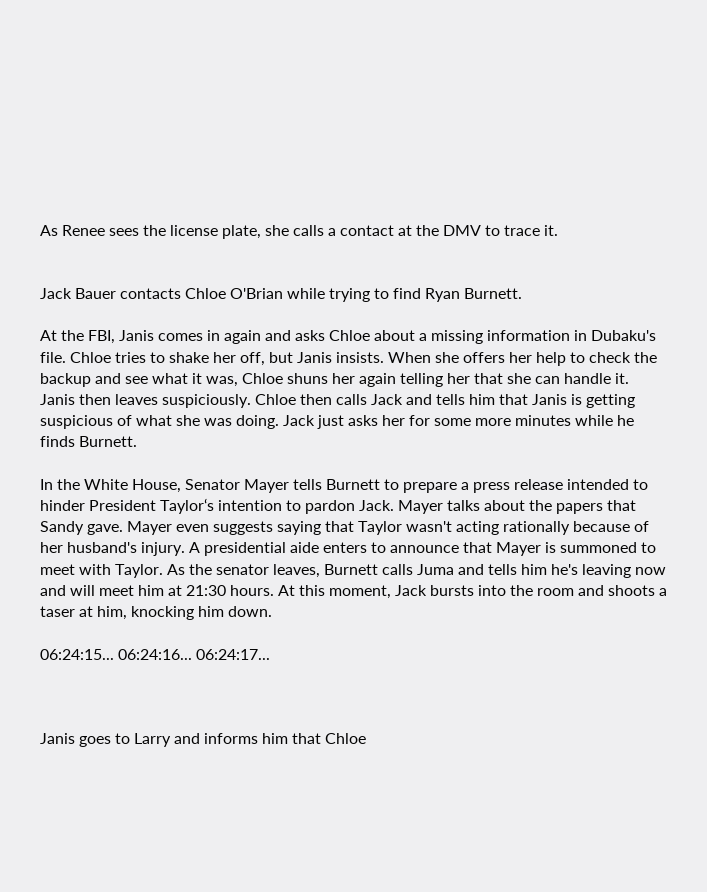As Renee sees the license plate, she calls a contact at the DMV to trace it.


Jack Bauer contacts Chloe O'Brian while trying to find Ryan Burnett.

At the FBI, Janis comes in again and asks Chloe about a missing information in Dubaku's file. Chloe tries to shake her off, but Janis insists. When she offers her help to check the backup and see what it was, Chloe shuns her again telling her that she can handle it. Janis then leaves suspiciously. Chloe then calls Jack and tells him that Janis is getting suspicious of what she was doing. Jack just asks her for some more minutes while he finds Burnett.

In the White House, Senator Mayer tells Burnett to prepare a press release intended to hinder President Taylor‘s intention to pardon Jack. Mayer talks about the papers that Sandy gave. Mayer even suggests saying that Taylor wasn't acting rationally because of her husband's injury. A presidential aide enters to announce that Mayer is summoned to meet with Taylor. As the senator leaves, Burnett calls Juma and tells him he's leaving now and will meet him at 21:30 hours. At this moment, Jack bursts into the room and shoots a taser at him, knocking him down.

06:24:15... 06:24:16... 06:24:17...



Janis goes to Larry and informs him that Chloe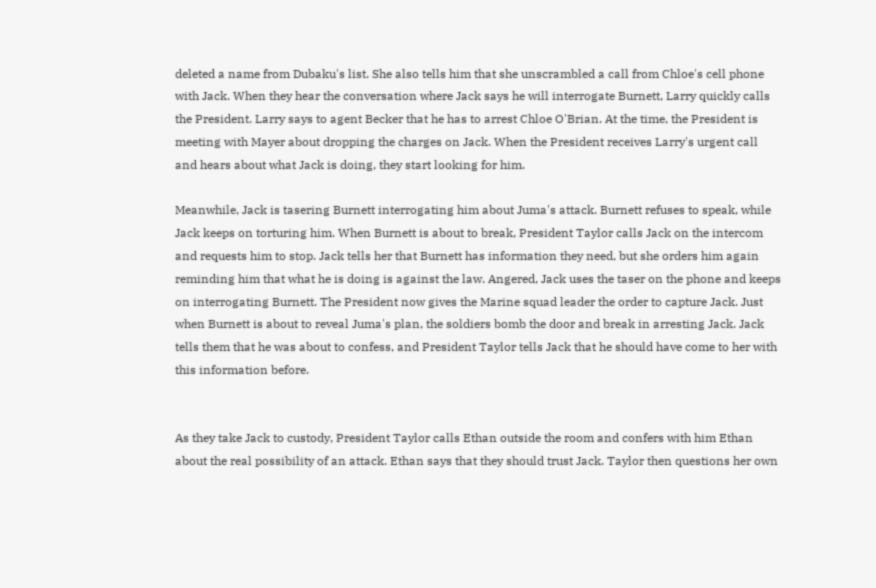deleted a name from Dubaku's list. She also tells him that she unscrambled a call from Chloe's cell phone with Jack. When they hear the conversation where Jack says he will interrogate Burnett, Larry quickly calls the President. Larry says to agent Becker that he has to arrest Chloe O'Brian. At the time, the President is meeting with Mayer about dropping the charges on Jack. When the President receives Larry's urgent call and hears about what Jack is doing, they start looking for him.

Meanwhile, Jack is tasering Burnett interrogating him about Juma's attack. Burnett refuses to speak, while Jack keeps on torturing him. When Burnett is about to break, President Taylor calls Jack on the intercom and requests him to stop. Jack tells her that Burnett has information they need, but she orders him again reminding him that what he is doing is against the law. Angered, Jack uses the taser on the phone and keeps on interrogating Burnett. The President now gives the Marine squad leader the order to capture Jack. Just when Burnett is about to reveal Juma's plan, the soldiers bomb the door and break in arresting Jack. Jack tells them that he was about to confess, and President Taylor tells Jack that he should have come to her with this information before.


As they take Jack to custody, President Taylor calls Ethan outside the room and confers with him Ethan about the real possibility of an attack. Ethan says that they should trust Jack. Taylor then questions her own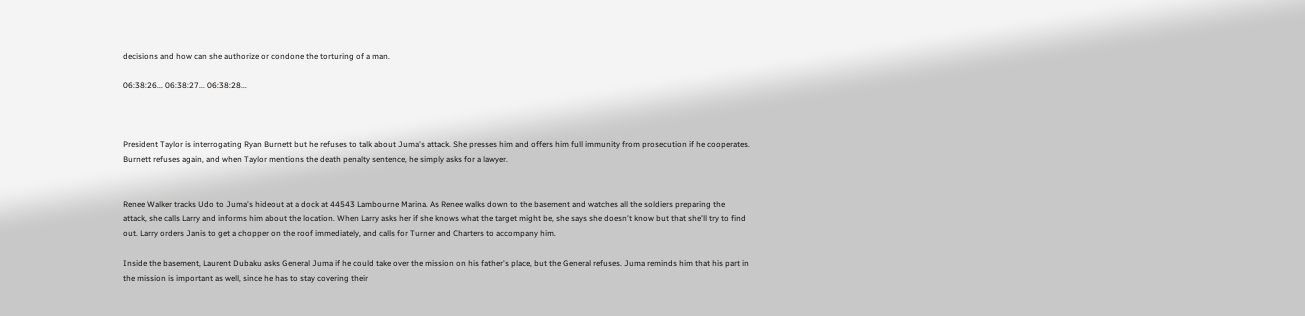decisions and how can she authorize or condone the torturing of a man.

06:38:26... 06:38:27... 06:38:28...



President Taylor is interrogating Ryan Burnett but he refuses to talk about Juma's attack. She presses him and offers him full immunity from prosecution if he cooperates. Burnett refuses again, and when Taylor mentions the death penalty sentence, he simply asks for a lawyer.


Renee Walker tracks Udo to Juma's hideout at a dock at 44543 Lambourne Marina. As Renee walks down to the basement and watches all the soldiers preparing the attack, she calls Larry and informs him about the location. When Larry asks her if she knows what the target might be, she says she doesn't know but that she'll try to find out. Larry orders Janis to get a chopper on the roof immediately, and calls for Turner and Charters to accompany him.

Inside the basement, Laurent Dubaku asks General Juma if he could take over the mission on his father's place, but the General refuses. Juma reminds him that his part in the mission is important as well, since he has to stay covering their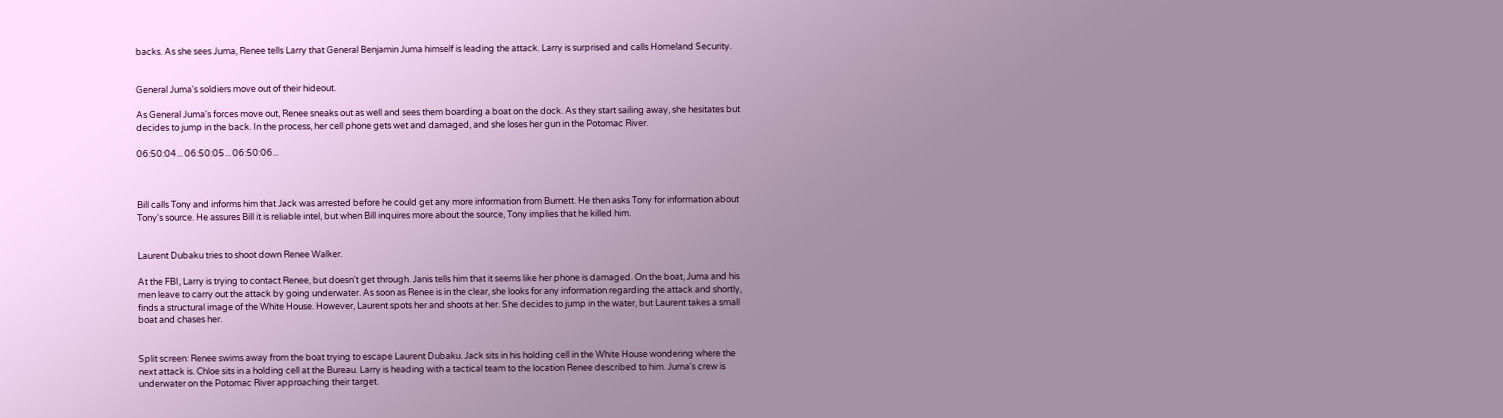backs. As she sees Juma, Renee tells Larry that General Benjamin Juma himself is leading the attack. Larry is surprised and calls Homeland Security.


General Juma's soldiers move out of their hideout.

As General Juma's forces move out, Renee sneaks out as well and sees them boarding a boat on the dock. As they start sailing away, she hesitates but decides to jump in the back. In the process, her cell phone gets wet and damaged, and she loses her gun in the Potomac River.

06:50:04... 06:50:05... 06:50:06...



Bill calls Tony and informs him that Jack was arrested before he could get any more information from Burnett. He then asks Tony for information about Tony's source. He assures Bill it is reliable intel, but when Bill inquires more about the source, Tony implies that he killed him.


Laurent Dubaku tries to shoot down Renee Walker.

At the FBI, Larry is trying to contact Renee, but doesn't get through. Janis tells him that it seems like her phone is damaged. On the boat, Juma and his men leave to carry out the attack by going underwater. As soon as Renee is in the clear, she looks for any information regarding the attack and shortly, finds a structural image of the White House. However, Laurent spots her and shoots at her. She decides to jump in the water, but Laurent takes a small boat and chases her.


Split screen: Renee swims away from the boat trying to escape Laurent Dubaku. Jack sits in his holding cell in the White House wondering where the next attack is. Chloe sits in a holding cell at the Bureau. Larry is heading with a tactical team to the location Renee described to him. Juma's crew is underwater on the Potomac River approaching their target.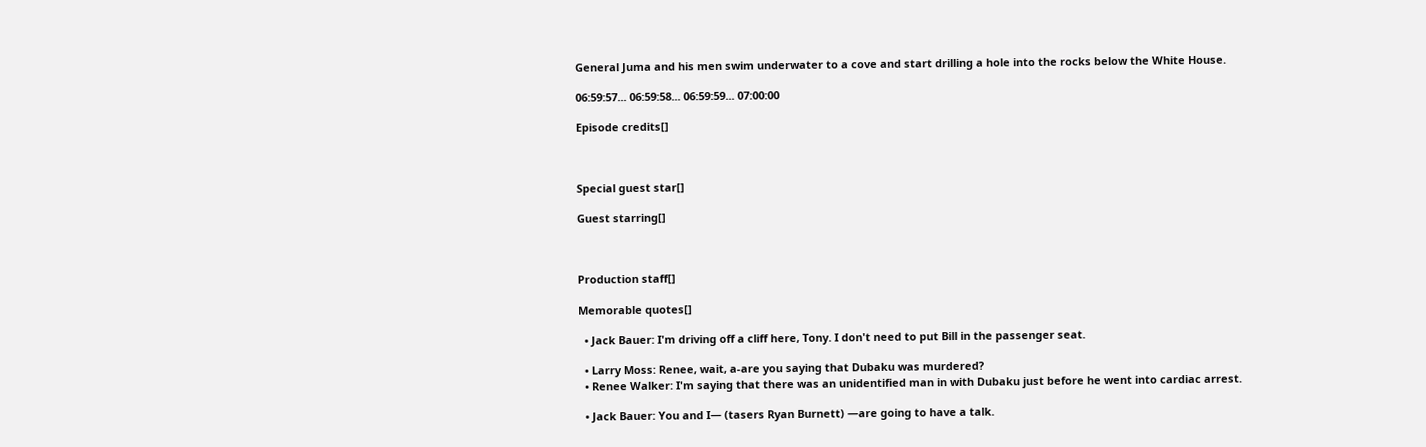General Juma and his men swim underwater to a cove and start drilling a hole into the rocks below the White House.

06:59:57... 06:59:58... 06:59:59... 07:00:00

Episode credits[]



Special guest star[]

Guest starring[]



Production staff[]

Memorable quotes[]

  • Jack Bauer: I'm driving off a cliff here, Tony. I don't need to put Bill in the passenger seat.

  • Larry Moss: Renee, wait, a-are you saying that Dubaku was murdered?
  • Renee Walker: I'm saying that there was an unidentified man in with Dubaku just before he went into cardiac arrest.

  • Jack Bauer: You and I— (tasers Ryan Burnett) —are going to have a talk.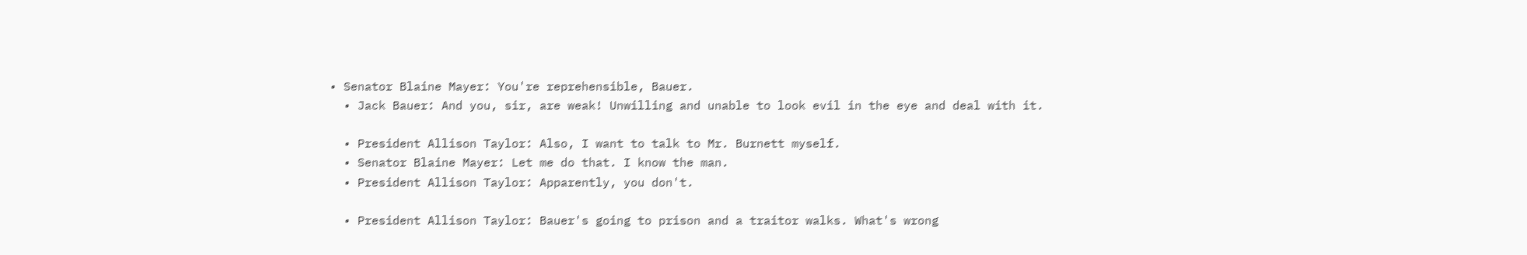• Senator Blaine Mayer: You're reprehensible, Bauer.
  • Jack Bauer: And you, sir, are weak! Unwilling and unable to look evil in the eye and deal with it.

  • President Allison Taylor: Also, I want to talk to Mr. Burnett myself.
  • Senator Blaine Mayer: Let me do that. I know the man.
  • President Allison Taylor: Apparently, you don't.

  • President Allison Taylor: Bauer's going to prison and a traitor walks. What's wrong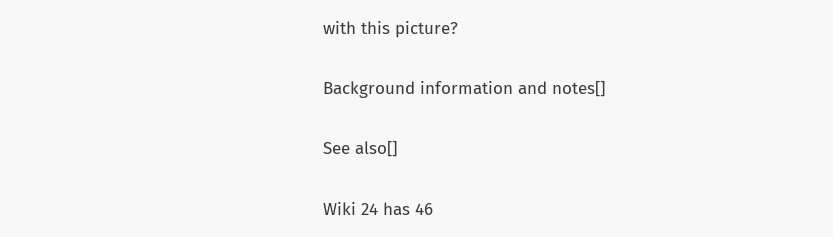with this picture?

Background information and notes[]

See also[]

Wiki 24 has 46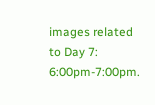images related to Day 7: 6:00pm-7:00pm.